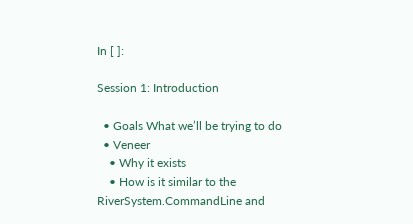In [ ]:

Session 1: Introduction

  • Goals What we’ll be trying to do
  • Veneer
    • Why it exists
    • How is it similar to the RiverSystem.CommandLine and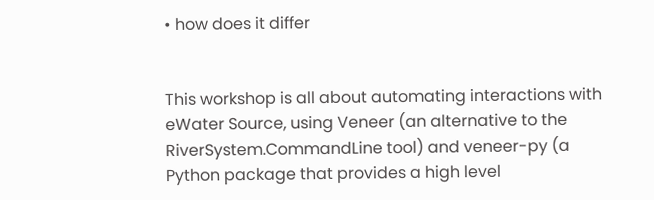• how does it differ


This workshop is all about automating interactions with eWater Source, using Veneer (an alternative to the RiverSystem.CommandLine tool) and veneer-py (a Python package that provides a high level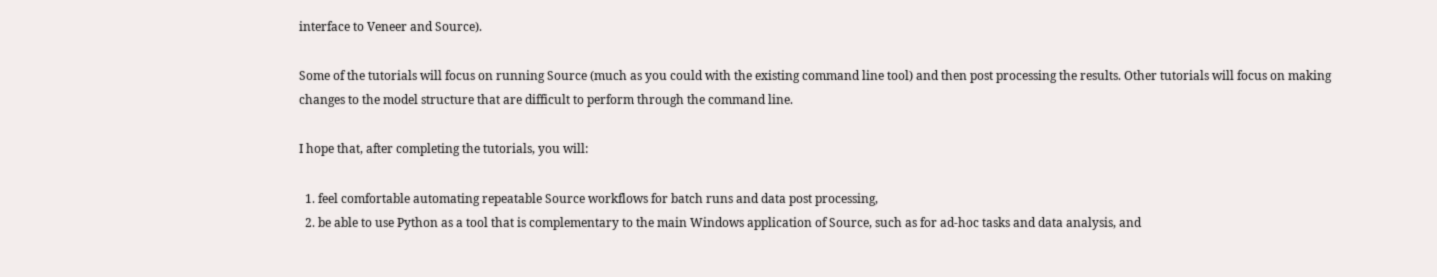interface to Veneer and Source).

Some of the tutorials will focus on running Source (much as you could with the existing command line tool) and then post processing the results. Other tutorials will focus on making changes to the model structure that are difficult to perform through the command line.

I hope that, after completing the tutorials, you will:

  1. feel comfortable automating repeatable Source workflows for batch runs and data post processing,
  2. be able to use Python as a tool that is complementary to the main Windows application of Source, such as for ad-hoc tasks and data analysis, and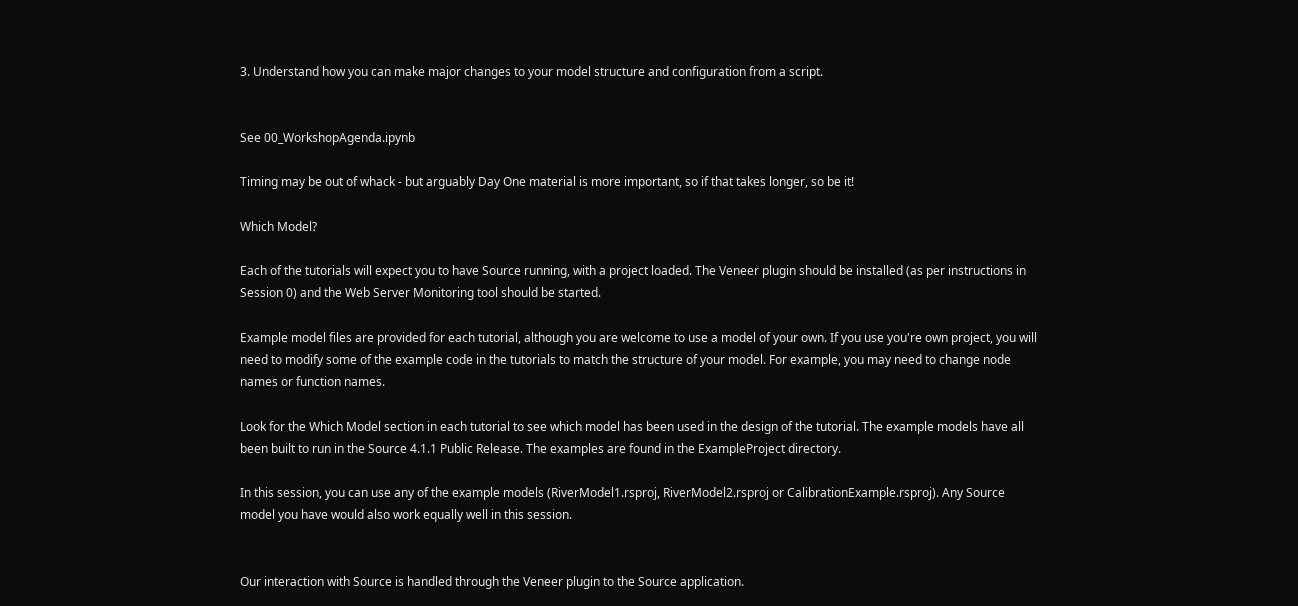3. Understand how you can make major changes to your model structure and configuration from a script.


See 00_WorkshopAgenda.ipynb

Timing may be out of whack - but arguably Day One material is more important, so if that takes longer, so be it!

Which Model?

Each of the tutorials will expect you to have Source running, with a project loaded. The Veneer plugin should be installed (as per instructions in Session 0) and the Web Server Monitoring tool should be started.

Example model files are provided for each tutorial, although you are welcome to use a model of your own. If you use you're own project, you will need to modify some of the example code in the tutorials to match the structure of your model. For example, you may need to change node names or function names.

Look for the Which Model section in each tutorial to see which model has been used in the design of the tutorial. The example models have all been built to run in the Source 4.1.1 Public Release. The examples are found in the ExampleProject directory.

In this session, you can use any of the example models (RiverModel1.rsproj, RiverModel2.rsproj or CalibrationExample.rsproj). Any Source model you have would also work equally well in this session.


Our interaction with Source is handled through the Veneer plugin to the Source application.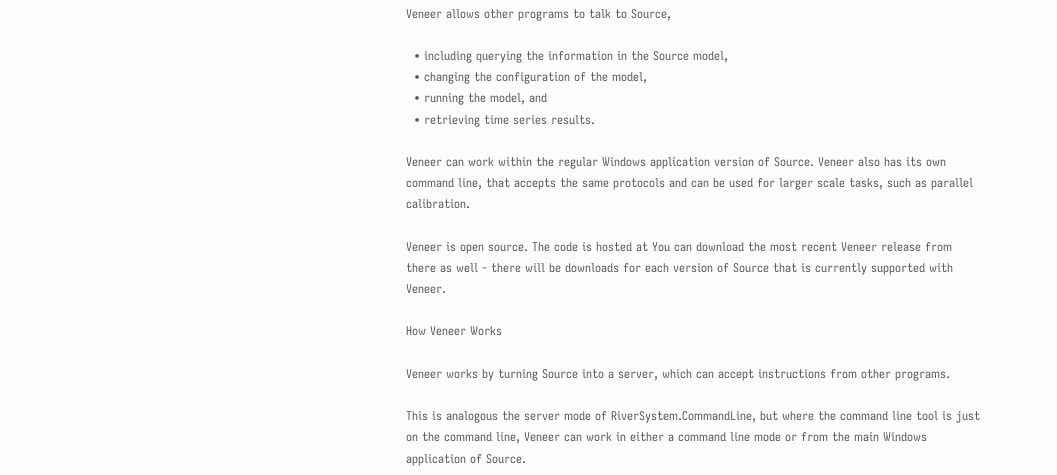Veneer allows other programs to talk to Source,

  • including querying the information in the Source model,
  • changing the configuration of the model,
  • running the model, and
  • retrieving time series results.

Veneer can work within the regular Windows application version of Source. Veneer also has its own command line, that accepts the same protocols and can be used for larger scale tasks, such as parallel calibration.

Veneer is open source. The code is hosted at You can download the most recent Veneer release from there as well - there will be downloads for each version of Source that is currently supported with Veneer.

How Veneer Works

Veneer works by turning Source into a server, which can accept instructions from other programs.

This is analogous the server mode of RiverSystem.CommandLine, but where the command line tool is just on the command line, Veneer can work in either a command line mode or from the main Windows application of Source.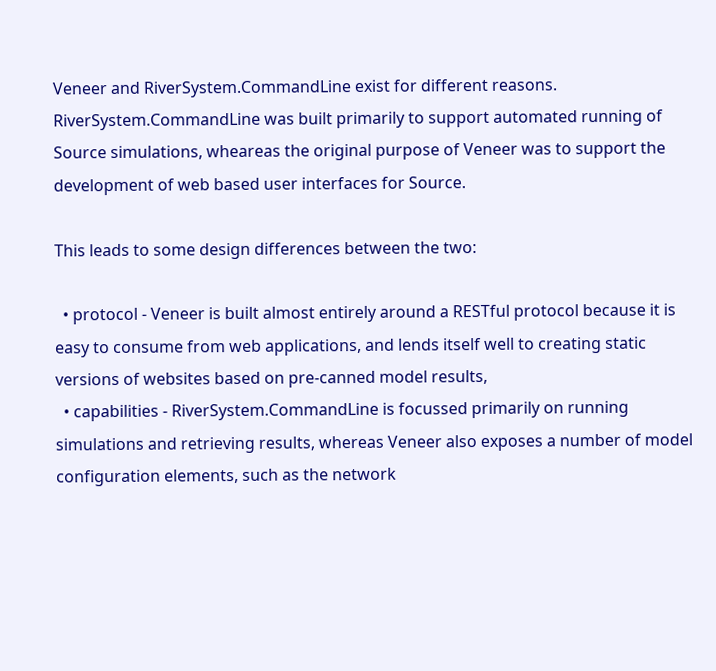Veneer and RiverSystem.CommandLine exist for different reasons. RiverSystem.CommandLine was built primarily to support automated running of Source simulations, wheareas the original purpose of Veneer was to support the development of web based user interfaces for Source.

This leads to some design differences between the two:

  • protocol - Veneer is built almost entirely around a RESTful protocol because it is easy to consume from web applications, and lends itself well to creating static versions of websites based on pre-canned model results,
  • capabilities - RiverSystem.CommandLine is focussed primarily on running simulations and retrieving results, whereas Veneer also exposes a number of model configuration elements, such as the network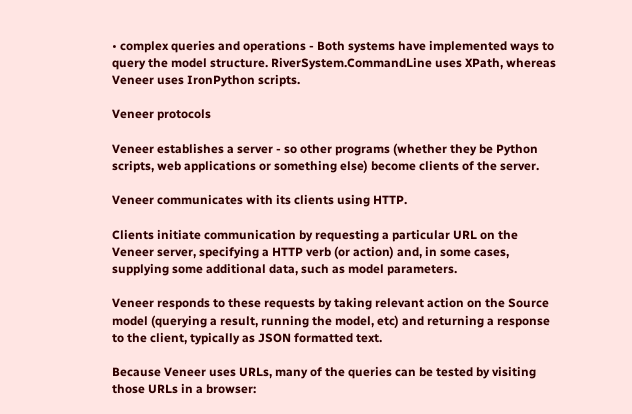• complex queries and operations - Both systems have implemented ways to query the model structure. RiverSystem.CommandLine uses XPath, whereas Veneer uses IronPython scripts.

Veneer protocols

Veneer establishes a server - so other programs (whether they be Python scripts, web applications or something else) become clients of the server.

Veneer communicates with its clients using HTTP.

Clients initiate communication by requesting a particular URL on the Veneer server, specifying a HTTP verb (or action) and, in some cases, supplying some additional data, such as model parameters.

Veneer responds to these requests by taking relevant action on the Source model (querying a result, running the model, etc) and returning a response to the client, typically as JSON formatted text.

Because Veneer uses URLs, many of the queries can be tested by visiting those URLs in a browser: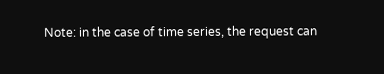Note: in the case of time series, the request can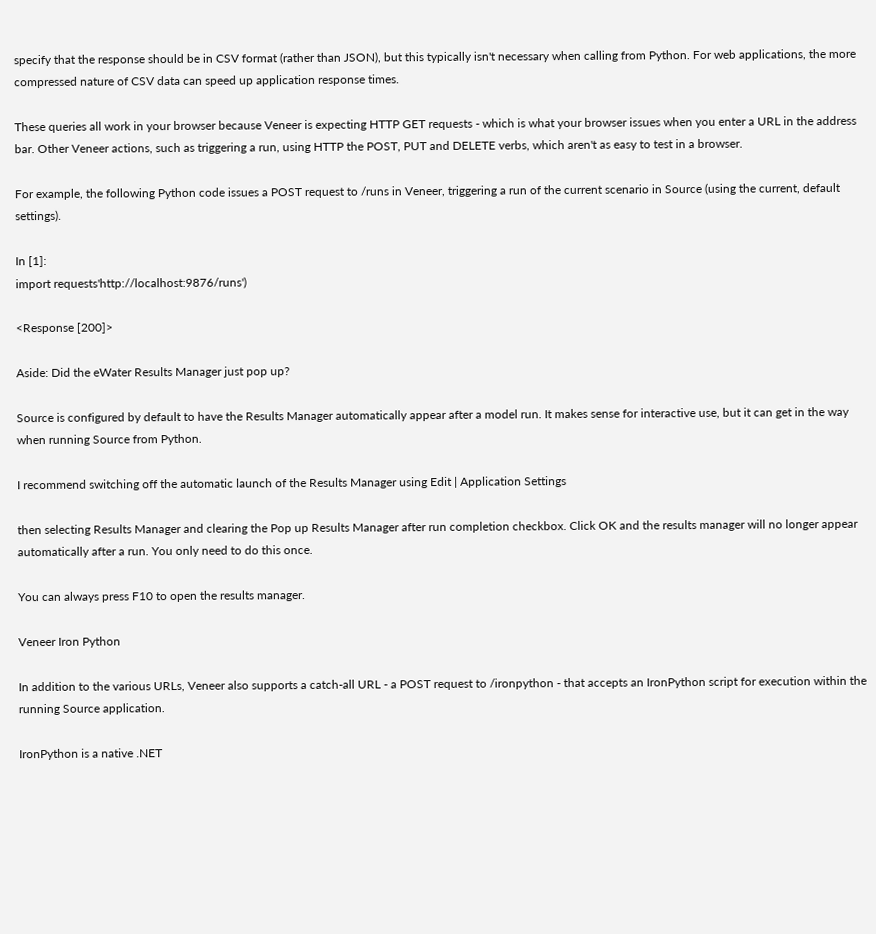specify that the response should be in CSV format (rather than JSON), but this typically isn't necessary when calling from Python. For web applications, the more compressed nature of CSV data can speed up application response times.

These queries all work in your browser because Veneer is expecting HTTP GET requests - which is what your browser issues when you enter a URL in the address bar. Other Veneer actions, such as triggering a run, using HTTP the POST, PUT and DELETE verbs, which aren't as easy to test in a browser.

For example, the following Python code issues a POST request to /runs in Veneer, triggering a run of the current scenario in Source (using the current, default settings).

In [1]:
import requests'http://localhost:9876/runs')

<Response [200]>

Aside: Did the eWater Results Manager just pop up?

Source is configured by default to have the Results Manager automatically appear after a model run. It makes sense for interactive use, but it can get in the way when running Source from Python.

I recommend switching off the automatic launch of the Results Manager using Edit | Application Settings

then selecting Results Manager and clearing the Pop up Results Manager after run completion checkbox. Click OK and the results manager will no longer appear automatically after a run. You only need to do this once.

You can always press F10 to open the results manager.

Veneer Iron Python

In addition to the various URLs, Veneer also supports a catch-all URL - a POST request to /ironpython - that accepts an IronPython script for execution within the running Source application.

IronPython is a native .NET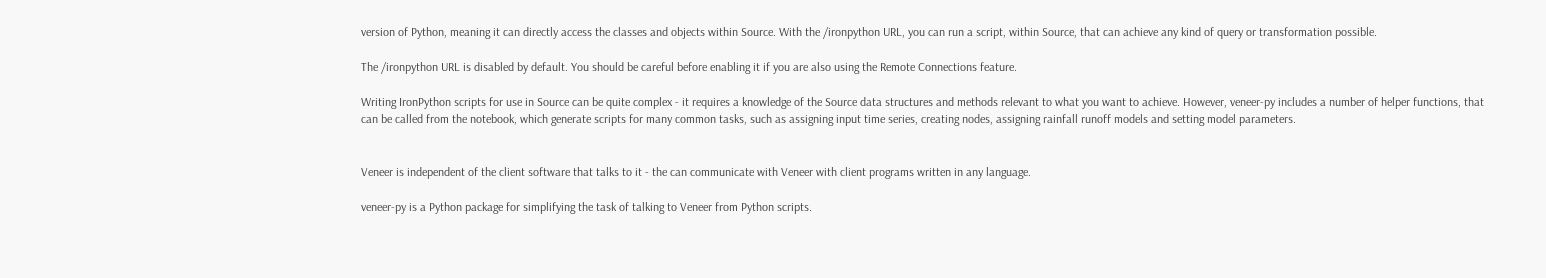version of Python, meaning it can directly access the classes and objects within Source. With the /ironpython URL, you can run a script, within Source, that can achieve any kind of query or transformation possible.

The /ironpython URL is disabled by default. You should be careful before enabling it if you are also using the Remote Connections feature.

Writing IronPython scripts for use in Source can be quite complex - it requires a knowledge of the Source data structures and methods relevant to what you want to achieve. However, veneer-py includes a number of helper functions, that can be called from the notebook, which generate scripts for many common tasks, such as assigning input time series, creating nodes, assigning rainfall runoff models and setting model parameters.


Veneer is independent of the client software that talks to it - the can communicate with Veneer with client programs written in any language.

veneer-py is a Python package for simplifying the task of talking to Veneer from Python scripts.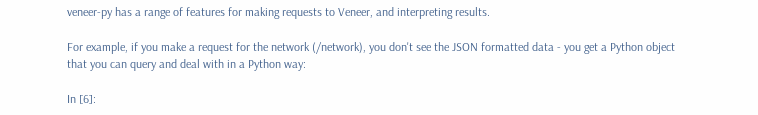veneer-py has a range of features for making requests to Veneer, and interpreting results.

For example, if you make a request for the network (/network), you don't see the JSON formatted data - you get a Python object that you can query and deal with in a Python way:

In [6]: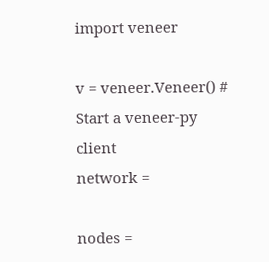import veneer

v = veneer.Veneer() # Start a veneer-py client
network =

nodes =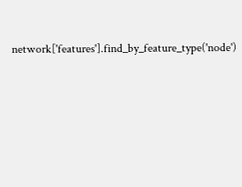network['features'].find_by_feature_type('node')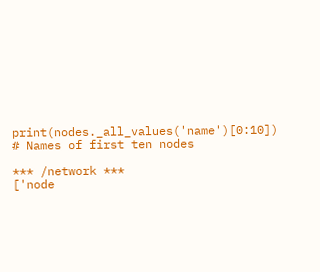print(nodes._all_values('name')[0:10]) # Names of first ten nodes

*** /network ***
['node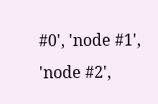#0', 'node #1', 'node #2',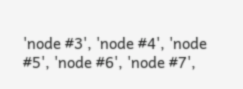'node #3', 'node #4', 'node #5', 'node #6', 'node #7',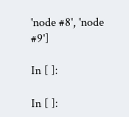'node #8', 'node #9']

In [ ]:

In [ ]: